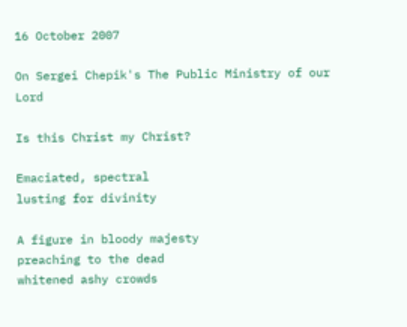16 October 2007

On Sergei Chepik's The Public Ministry of our Lord

Is this Christ my Christ?

Emaciated, spectral
lusting for divinity

A figure in bloody majesty
preaching to the dead
whitened ashy crowds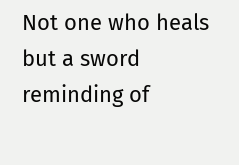Not one who heals
but a sword
reminding of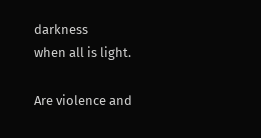darkness
when all is light.

Are violence and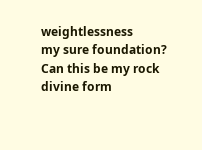weightlessness
my sure foundation?
Can this be my rock
divine form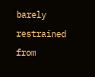barely restrained
from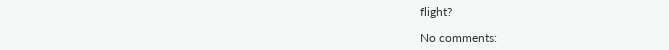flight?

No comments: